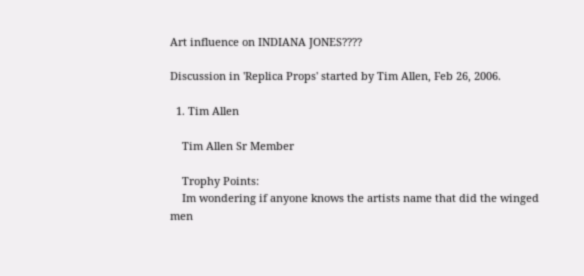Art influence on INDIANA JONES????

Discussion in 'Replica Props' started by Tim Allen, Feb 26, 2006.

  1. Tim Allen

    Tim Allen Sr Member

    Trophy Points:
    Im wondering if anyone knows the artists name that did the winged men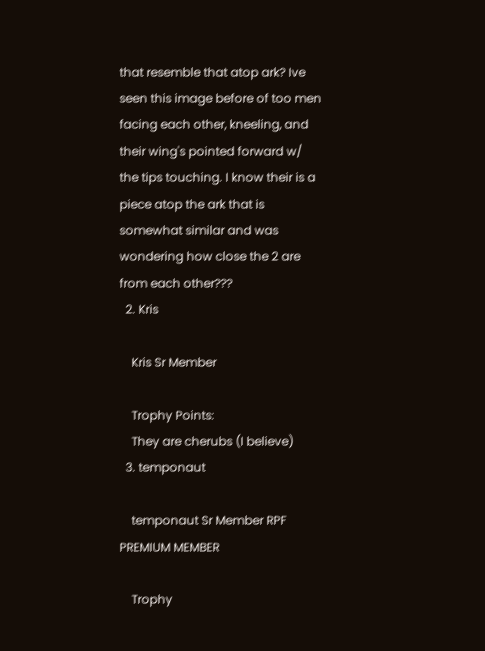that resemble that atop ark? Ive seen this image before of too men facing each other, kneeling, and their wing's pointed forward w/ the tips touching. I know their is a piece atop the ark that is somewhat similar and was wondering how close the 2 are from each other???
  2. Kris

    Kris Sr Member

    Trophy Points:
    They are cherubs (I believe)
  3. temponaut

    temponaut Sr Member RPF PREMIUM MEMBER

    Trophy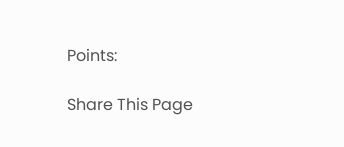Points:

Share This Page